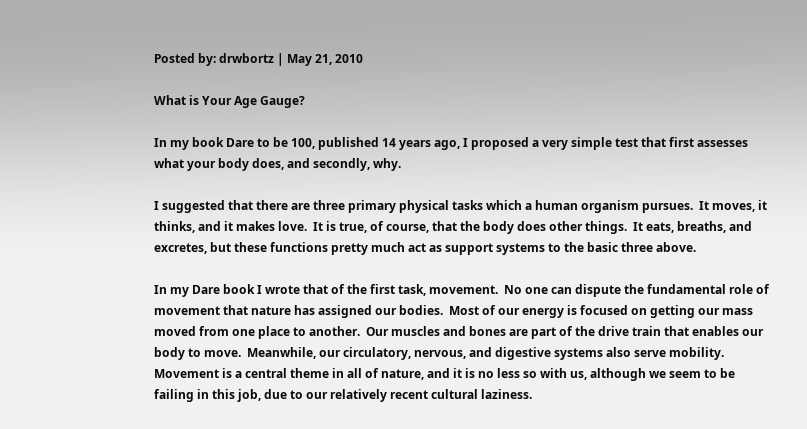Posted by: drwbortz | May 21, 2010

What is Your Age Gauge?

In my book Dare to be 100, published 14 years ago, I proposed a very simple test that first assesses what your body does, and secondly, why.

I suggested that there are three primary physical tasks which a human organism pursues.  It moves, it thinks, and it makes love.  It is true, of course, that the body does other things.  It eats, breaths, and excretes, but these functions pretty much act as support systems to the basic three above.

In my Dare book I wrote that of the first task, movement.  No one can dispute the fundamental role of movement that nature has assigned our bodies.  Most of our energy is focused on getting our mass moved from one place to another.  Our muscles and bones are part of the drive train that enables our body to move.  Meanwhile, our circulatory, nervous, and digestive systems also serve mobility. Movement is a central theme in all of nature, and it is no less so with us, although we seem to be failing in this job, due to our relatively recent cultural laziness.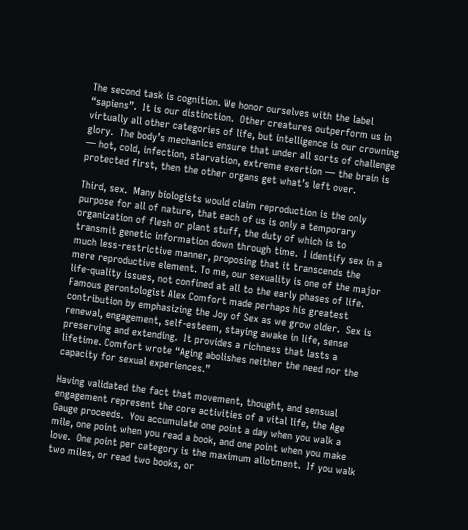The second task is cognition. We honor ourselves with the label “sapiens”.  It is our distinction.  Other creatures outperform us in virtually all other categories of life, but intelligence is our crowning glory.  The body’s mechanics ensure that under all sorts of challenge — hot, cold, infection, starvation, extreme exertion — the brain is protected first, then the other organs get what’s left over.

Third, sex.  Many biologists would claim reproduction is the only purpose for all of nature, that each of us is only a temporary organization of flesh or plant stuff, the duty of which is to transmit genetic information down through time.  I identify sex in a much less-restrictive manner, proposing that it transcends the mere reproductive element. To me, our sexuality is one of the major life-quality issues, not confined at all to the early phases of life.  Famous gerontologist Alex Comfort made perhaps his greatest contribution by emphasizing the Joy of Sex as we grow older.  Sex is renewal, engagement, self-esteem, staying awake in life, sense preserving and extending.  It provides a richness that lasts a lifetime. Comfort wrote “Aging abolishes neither the need nor the capacity for sexual experiences.”

Having validated the fact that movement, thought, and sensual engagement represent the core activities of a vital life, the Age Gauge proceeds.  You accumulate one point a day when you walk a mile, one point when you read a book, and one point when you make love.  One point per category is the maximum allotment.  If you walk two miles, or read two books, or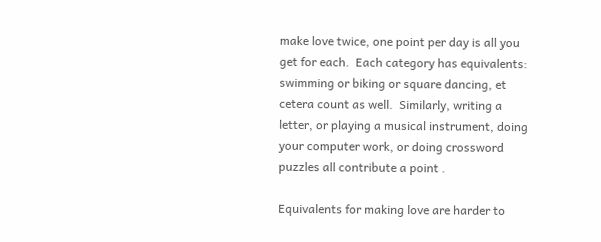make love twice, one point per day is all you get for each.  Each category has equivalents: swimming or biking or square dancing, et cetera count as well.  Similarly, writing a letter, or playing a musical instrument, doing your computer work, or doing crossword puzzles all contribute a point .

Equivalents for making love are harder to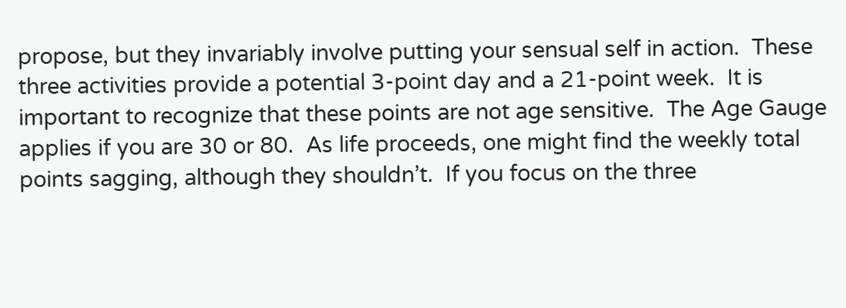propose, but they invariably involve putting your sensual self in action.  These three activities provide a potential 3-point day and a 21-point week.  It is important to recognize that these points are not age sensitive.  The Age Gauge applies if you are 30 or 80.  As life proceeds, one might find the weekly total points sagging, although they shouldn’t.  If you focus on the three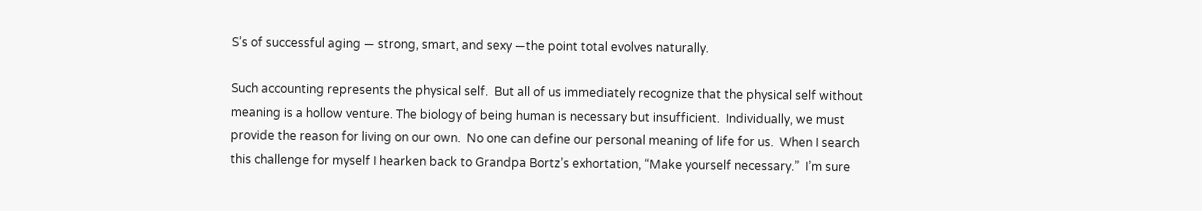S’s of successful aging — strong, smart, and sexy —the point total evolves naturally.

Such accounting represents the physical self.  But all of us immediately recognize that the physical self without meaning is a hollow venture. The biology of being human is necessary but insufficient.  Individually, we must provide the reason for living on our own.  No one can define our personal meaning of life for us.  When I search this challenge for myself I hearken back to Grandpa Bortz’s exhortation, “Make yourself necessary.”  I’m sure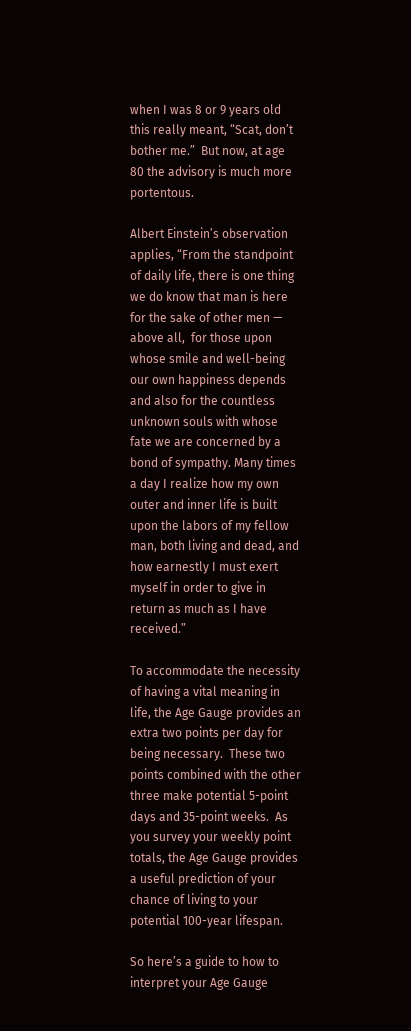when I was 8 or 9 years old this really meant, “Scat, don’t bother me.”  But now, at age 80 the advisory is much more portentous.

Albert Einstein’s observation applies, “From the standpoint of daily life, there is one thing we do know that man is here for the sake of other men — above all,  for those upon whose smile and well-being our own happiness depends and also for the countless unknown souls with whose fate we are concerned by a bond of sympathy. Many times a day I realize how my own outer and inner life is built upon the labors of my fellow man, both living and dead, and how earnestly I must exert myself in order to give in return as much as I have received.”

To accommodate the necessity of having a vital meaning in life, the Age Gauge provides an extra two points per day for being necessary.  These two points combined with the other three make potential 5-point days and 35-point weeks.  As you survey your weekly point totals, the Age Gauge provides a useful prediction of your chance of living to your potential 100-year lifespan.

So here’s a guide to how to interpret your Age Gauge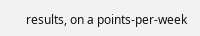results, on a points-per-week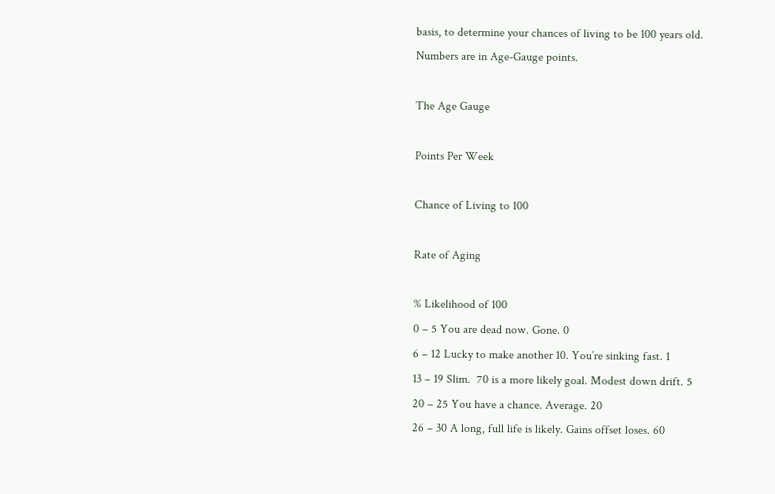basis, to determine your chances of living to be 100 years old.  Numbers are in Age-Gauge points.

The Age Gauge

Points Per Week

Chance of Living to 100

Rate of Aging

% Likelihood of 100
0 – 5 You are dead now. Gone. 0
6 – 12 Lucky to make another 10. You’re sinking fast. 1
13 – 19 Slim.  70 is a more likely goal. Modest down drift. 5
20 – 25 You have a chance. Average. 20
26 – 30 A long, full life is likely. Gains offset loses. 60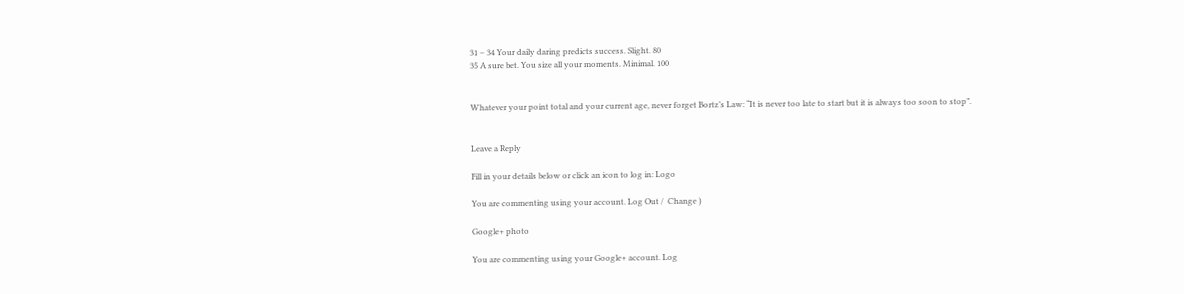31 – 34 Your daily daring predicts success. Slight. 80
35 A sure bet. You size all your moments. Minimal. 100


Whatever your point total and your current age, never forget Bortz’s Law: “It is never too late to start but it is always too soon to stop”.


Leave a Reply

Fill in your details below or click an icon to log in: Logo

You are commenting using your account. Log Out /  Change )

Google+ photo

You are commenting using your Google+ account. Log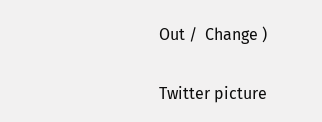Out /  Change )

Twitter picture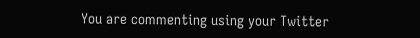You are commenting using your Twitter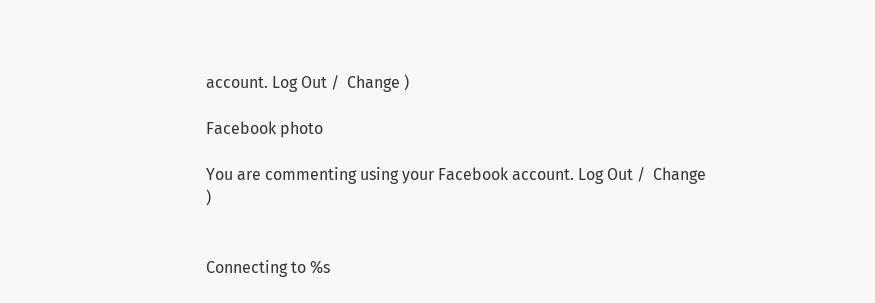account. Log Out /  Change )

Facebook photo

You are commenting using your Facebook account. Log Out /  Change )


Connecting to %s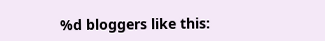%d bloggers like this: